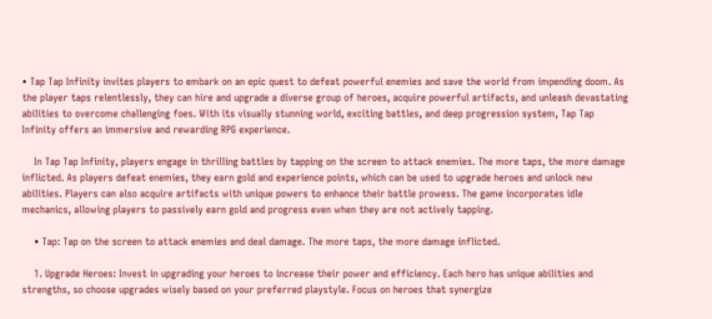• Tap Tap Infinity invites players to embark on an epic quest to defeat powerful enemies and save the world from impending doom. As the player taps relentlessly, they can hire and upgrade a diverse group of heroes, acquire powerful artifacts, and unleash devastating abilities to overcome challenging foes. With its visually stunning world, exciting battles, and deep progression system, Tap Tap Infinity offers an immersive and rewarding RPG experience.

    In Tap Tap Infinity, players engage in thrilling battles by tapping on the screen to attack enemies. The more taps, the more damage inflicted. As players defeat enemies, they earn gold and experience points, which can be used to upgrade heroes and unlock new abilities. Players can also acquire artifacts with unique powers to enhance their battle prowess. The game incorporates idle mechanics, allowing players to passively earn gold and progress even when they are not actively tapping.

    • Tap: Tap on the screen to attack enemies and deal damage. The more taps, the more damage inflicted.

    1. Upgrade Heroes: Invest in upgrading your heroes to increase their power and efficiency. Each hero has unique abilities and strengths, so choose upgrades wisely based on your preferred playstyle. Focus on heroes that synergize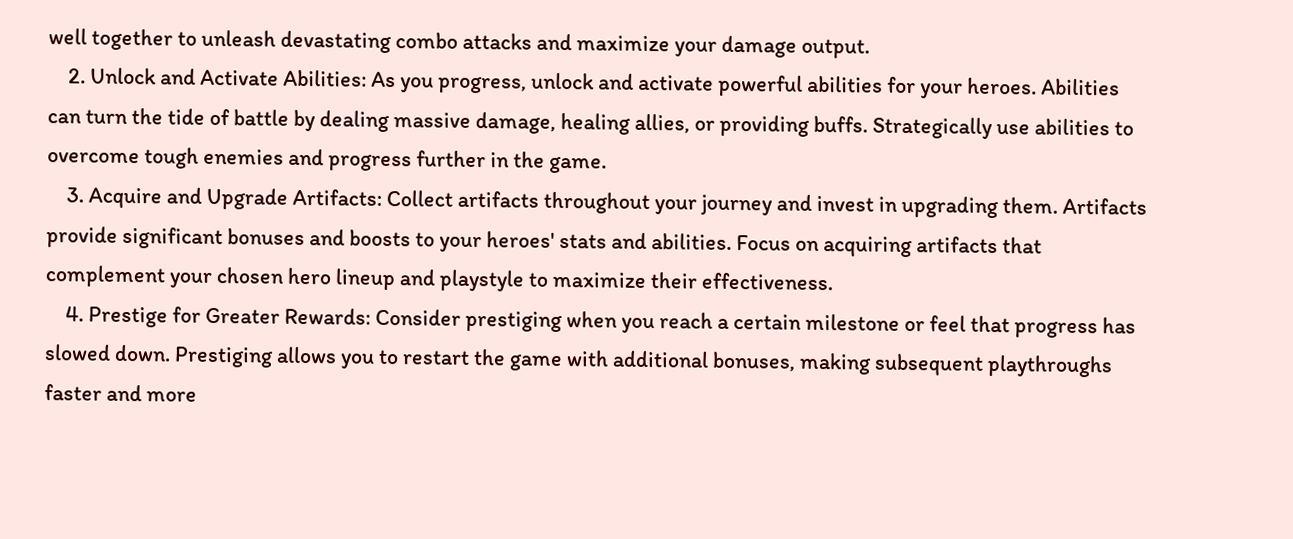well together to unleash devastating combo attacks and maximize your damage output.
    2. Unlock and Activate Abilities: As you progress, unlock and activate powerful abilities for your heroes. Abilities can turn the tide of battle by dealing massive damage, healing allies, or providing buffs. Strategically use abilities to overcome tough enemies and progress further in the game.
    3. Acquire and Upgrade Artifacts: Collect artifacts throughout your journey and invest in upgrading them. Artifacts provide significant bonuses and boosts to your heroes' stats and abilities. Focus on acquiring artifacts that complement your chosen hero lineup and playstyle to maximize their effectiveness.
    4. Prestige for Greater Rewards: Consider prestiging when you reach a certain milestone or feel that progress has slowed down. Prestiging allows you to restart the game with additional bonuses, making subsequent playthroughs faster and more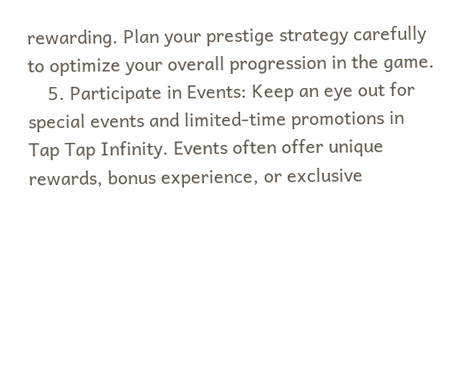rewarding. Plan your prestige strategy carefully to optimize your overall progression in the game.
    5. Participate in Events: Keep an eye out for special events and limited-time promotions in Tap Tap Infinity. Events often offer unique rewards, bonus experience, or exclusive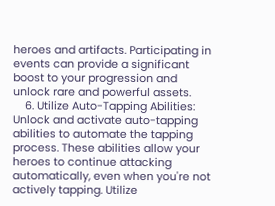heroes and artifacts. Participating in events can provide a significant boost to your progression and unlock rare and powerful assets.
    6. Utilize Auto-Tapping Abilities: Unlock and activate auto-tapping abilities to automate the tapping process. These abilities allow your heroes to continue attacking automatically, even when you're not actively tapping. Utilize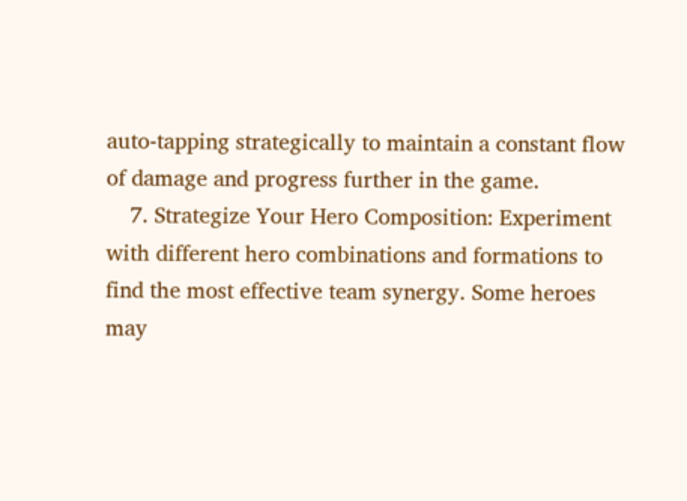auto-tapping strategically to maintain a constant flow of damage and progress further in the game.
    7. Strategize Your Hero Composition: Experiment with different hero combinations and formations to find the most effective team synergy. Some heroes may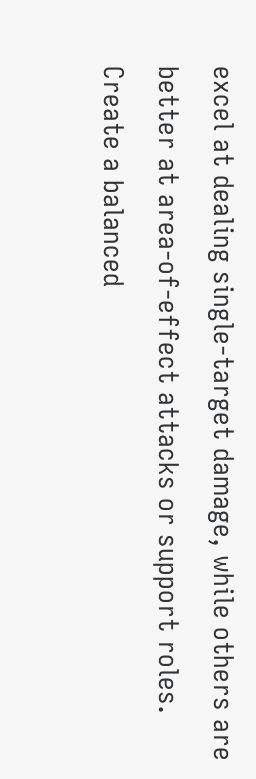excel at dealing single-target damage, while others are better at area-of-effect attacks or support roles. Create a balanced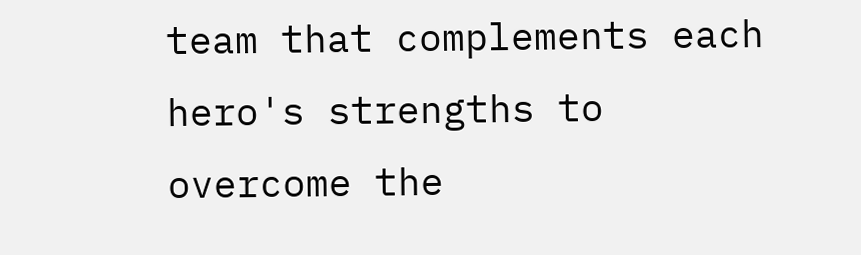team that complements each hero's strengths to overcome the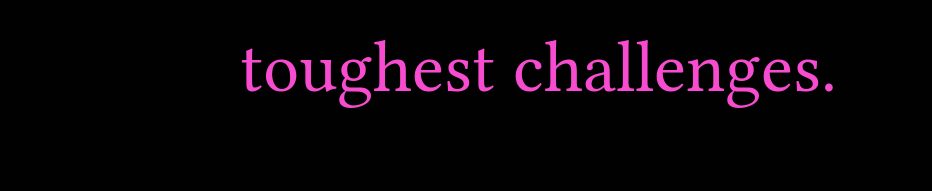toughest challenges.